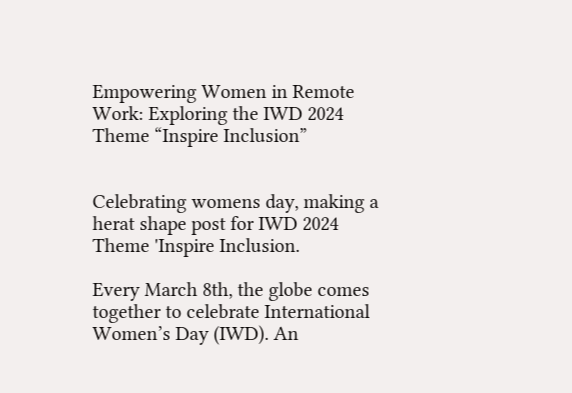Empowering Women in Remote Work: Exploring the IWD 2024 Theme “Inspire Inclusion”


Celebrating womens day, making a herat shape post for IWD 2024 Theme 'Inspire Inclusion.

Every March 8th, the globe comes together to celebrate International Women’s Day (IWD). An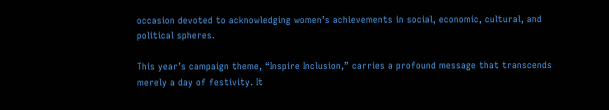occasion devoted to acknowledging women’s achievements in social, economic, cultural, and political spheres.

This year’s campaign theme, “Inspire Inclusion,” carries a profound message that transcends merely a day of festivity. It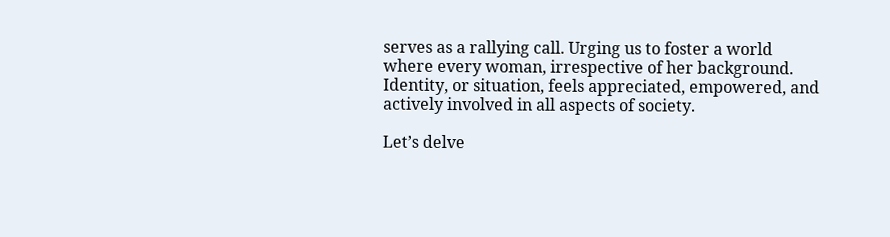serves as a rallying call. Urging us to foster a world where every woman, irrespective of her background. Identity, or situation, feels appreciated, empowered, and actively involved in all aspects of society.

Let’s delve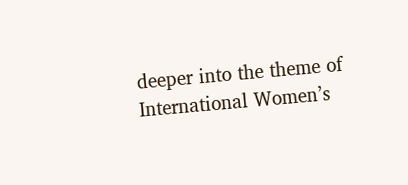deeper into the theme of International Women’s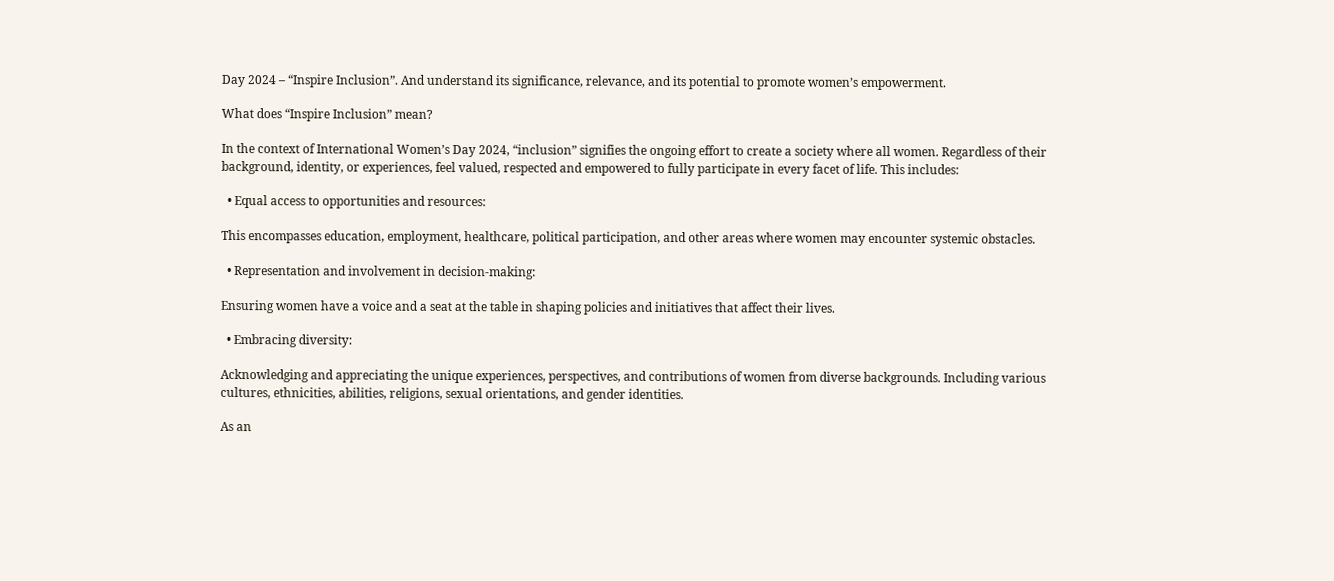Day 2024 – “Inspire Inclusion”. And understand its significance, relevance, and its potential to promote women’s empowerment.

What does “Inspire Inclusion” mean?

In the context of International Women’s Day 2024, “inclusion” signifies the ongoing effort to create a society where all women. Regardless of their background, identity, or experiences, feel valued, respected and empowered to fully participate in every facet of life. This includes:

  • Equal access to opportunities and resources:

This encompasses education, employment, healthcare, political participation, and other areas where women may encounter systemic obstacles.

  • Representation and involvement in decision-making:

Ensuring women have a voice and a seat at the table in shaping policies and initiatives that affect their lives.

  • Embracing diversity:

Acknowledging and appreciating the unique experiences, perspectives, and contributions of women from diverse backgrounds. Including various cultures, ethnicities, abilities, religions, sexual orientations, and gender identities.

As an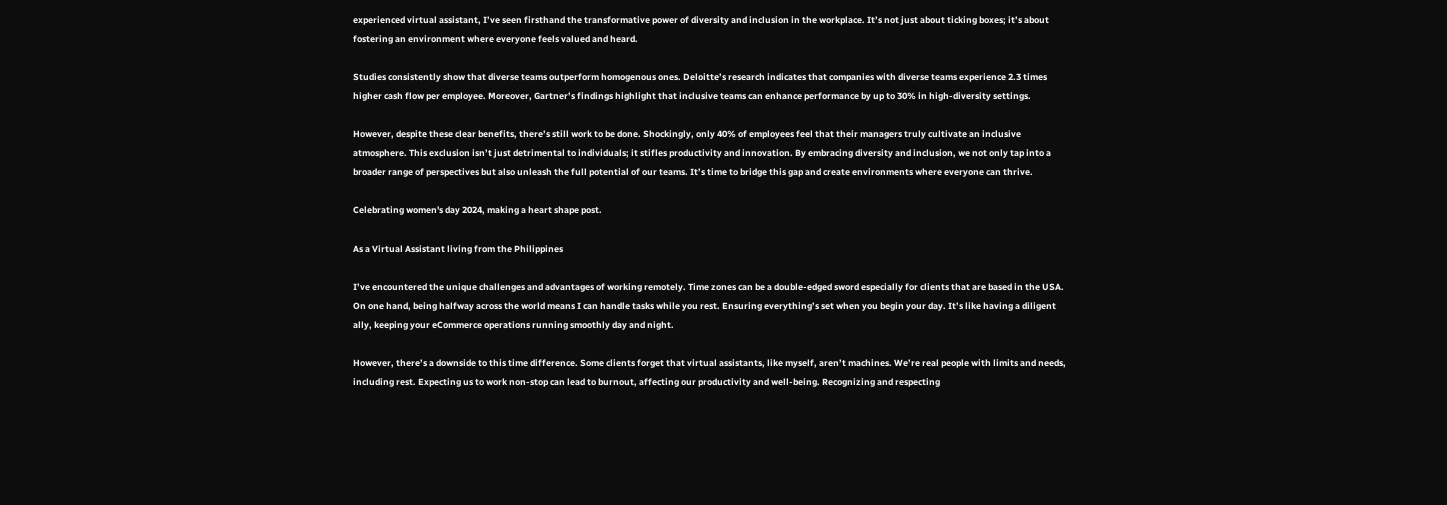experienced virtual assistant, I’ve seen firsthand the transformative power of diversity and inclusion in the workplace. It’s not just about ticking boxes; it’s about fostering an environment where everyone feels valued and heard.

Studies consistently show that diverse teams outperform homogenous ones. Deloitte’s research indicates that companies with diverse teams experience 2.3 times higher cash flow per employee. Moreover, Gartner’s findings highlight that inclusive teams can enhance performance by up to 30% in high-diversity settings.

However, despite these clear benefits, there’s still work to be done. Shockingly, only 40% of employees feel that their managers truly cultivate an inclusive atmosphere. This exclusion isn’t just detrimental to individuals; it stifles productivity and innovation. By embracing diversity and inclusion, we not only tap into a broader range of perspectives but also unleash the full potential of our teams. It’s time to bridge this gap and create environments where everyone can thrive.

Celebrating women's day 2024, making a heart shape post.

As a Virtual Assistant living from the Philippines

I’ve encountered the unique challenges and advantages of working remotely. Time zones can be a double-edged sword especially for clients that are based in the USA. On one hand, being halfway across the world means I can handle tasks while you rest. Ensuring everything’s set when you begin your day. It’s like having a diligent ally, keeping your eCommerce operations running smoothly day and night.

However, there’s a downside to this time difference. Some clients forget that virtual assistants, like myself, aren’t machines. We’re real people with limits and needs, including rest. Expecting us to work non-stop can lead to burnout, affecting our productivity and well-being. Recognizing and respecting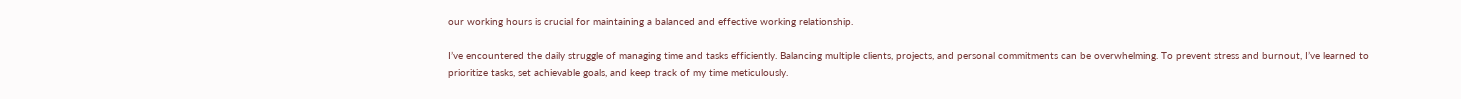our working hours is crucial for maintaining a balanced and effective working relationship.

I’ve encountered the daily struggle of managing time and tasks efficiently. Balancing multiple clients, projects, and personal commitments can be overwhelming. To prevent stress and burnout, I’ve learned to prioritize tasks, set achievable goals, and keep track of my time meticulously.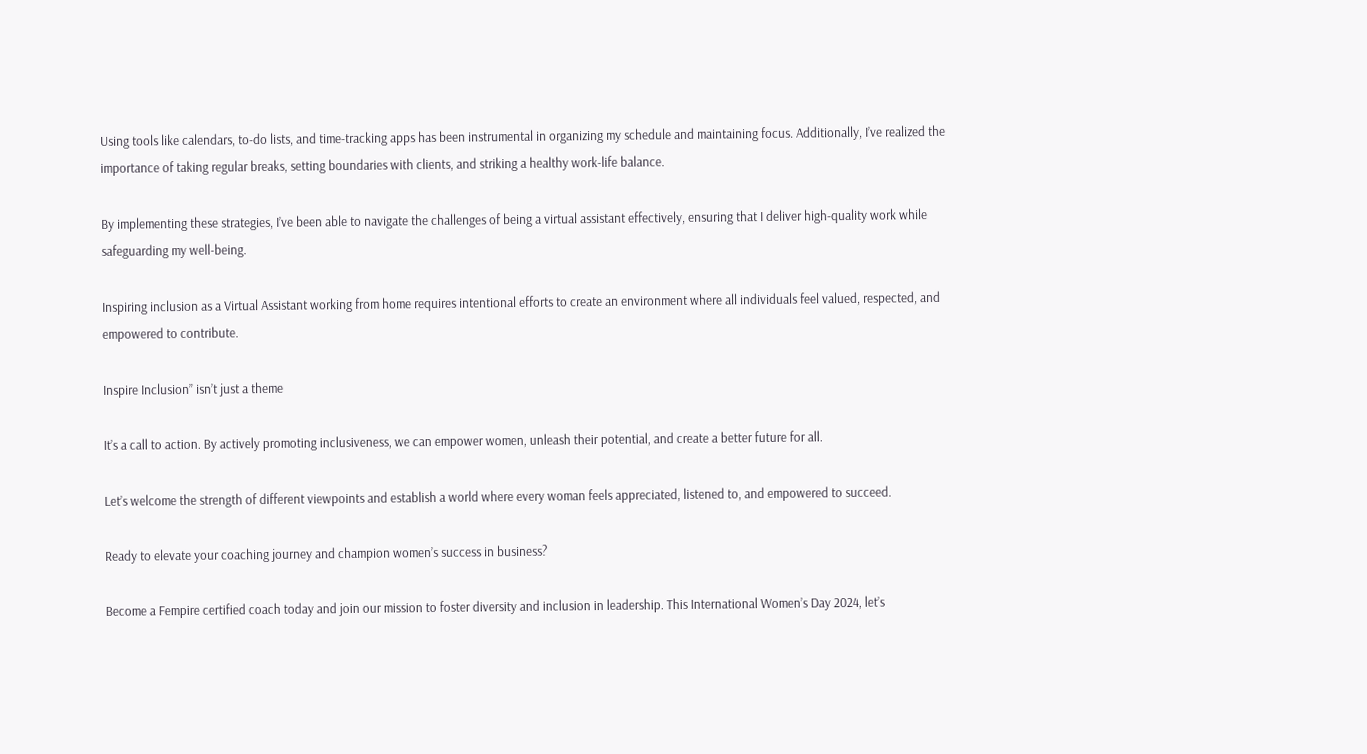Using tools like calendars, to-do lists, and time-tracking apps has been instrumental in organizing my schedule and maintaining focus. Additionally, I’ve realized the importance of taking regular breaks, setting boundaries with clients, and striking a healthy work-life balance.

By implementing these strategies, I’ve been able to navigate the challenges of being a virtual assistant effectively, ensuring that I deliver high-quality work while safeguarding my well-being.

Inspiring inclusion as a Virtual Assistant working from home requires intentional efforts to create an environment where all individuals feel valued, respected, and empowered to contribute.

Inspire Inclusion” isn’t just a theme

It’s a call to action. By actively promoting inclusiveness, we can empower women, unleash their potential, and create a better future for all.

Let’s welcome the strength of different viewpoints and establish a world where every woman feels appreciated, listened to, and empowered to succeed.

Ready to elevate your coaching journey and champion women’s success in business?

Become a Fempire certified coach today and join our mission to foster diversity and inclusion in leadership. This International Women’s Day 2024, let’s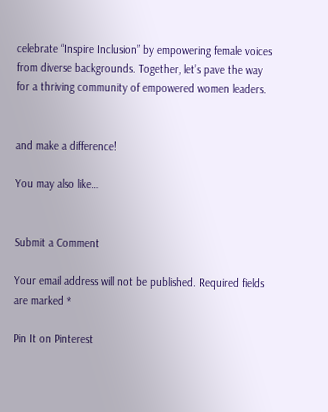celebrate “Inspire Inclusion” by empowering female voices from diverse backgrounds. Together, let’s pave the way for a thriving community of empowered women leaders.


and make a difference!

You may also like…


Submit a Comment

Your email address will not be published. Required fields are marked *

Pin It on Pinterest